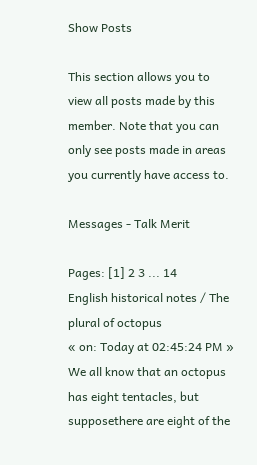Show Posts

This section allows you to view all posts made by this member. Note that you can only see posts made in areas you currently have access to.

Messages - Talk Merit

Pages: [1] 2 3 ... 14
English historical notes / The plural of octopus
« on: Today at 02:45:24 PM »
We all know that an octopus has eight tentacles, but supposethere are eight of the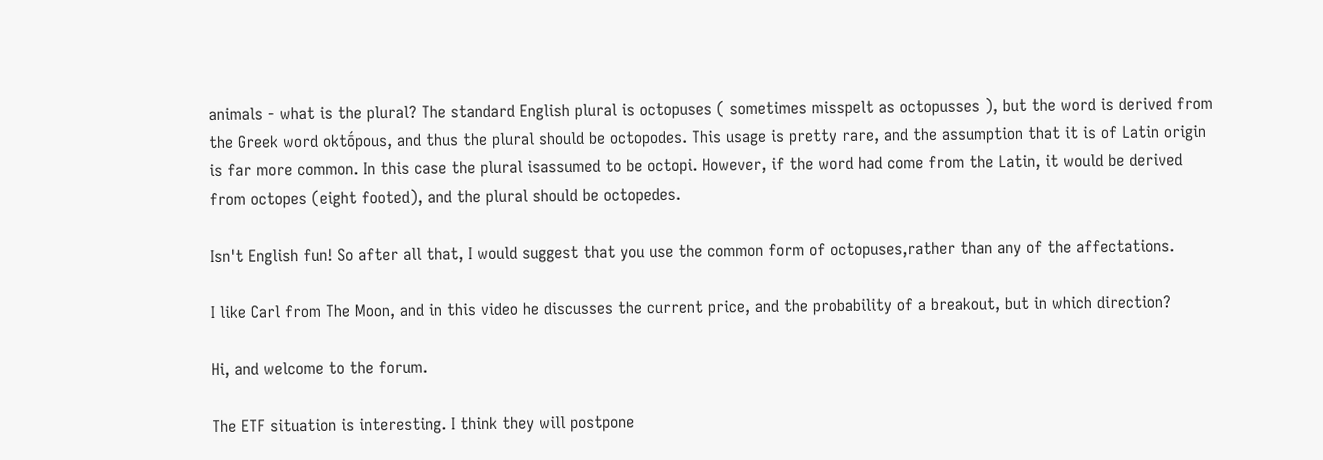animals - what is the plural? The standard English plural is octopuses ( sometimes misspelt as octopusses ), but the word is derived from the Greek word oktṓpous, and thus the plural should be octopodes. This usage is pretty rare, and the assumption that it is of Latin origin is far more common. In this case the plural isassumed to be octopi. However, if the word had come from the Latin, it would be derived from octopes (eight footed), and the plural should be octopedes.

Isn't English fun! So after all that, I would suggest that you use the common form of octopuses,rather than any of the affectations.

I like Carl from The Moon, and in this video he discusses the current price, and the probability of a breakout, but in which direction?

Hi, and welcome to the forum.

The ETF situation is interesting. I think they will postpone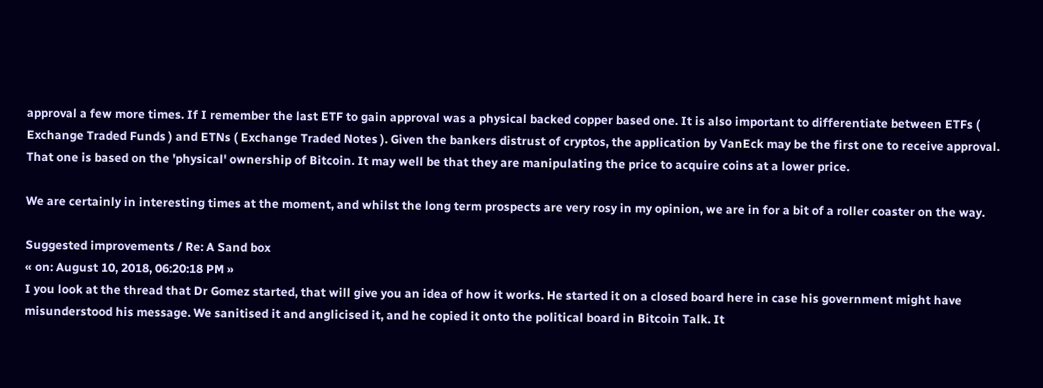approval a few more times. If I remember the last ETF to gain approval was a physical backed copper based one. It is also important to differentiate between ETFs ( Exchange Traded Funds ) and ETNs ( Exchange Traded Notes ). Given the bankers distrust of cryptos, the application by VanEck may be the first one to receive approval. That one is based on the 'physical' ownership of Bitcoin. It may well be that they are manipulating the price to acquire coins at a lower price.

We are certainly in interesting times at the moment, and whilst the long term prospects are very rosy in my opinion, we are in for a bit of a roller coaster on the way.

Suggested improvements / Re: A Sand box
« on: August 10, 2018, 06:20:18 PM »
I you look at the thread that Dr Gomez started, that will give you an idea of how it works. He started it on a closed board here in case his government might have misunderstood his message. We sanitised it and anglicised it, and he copied it onto the political board in Bitcoin Talk. It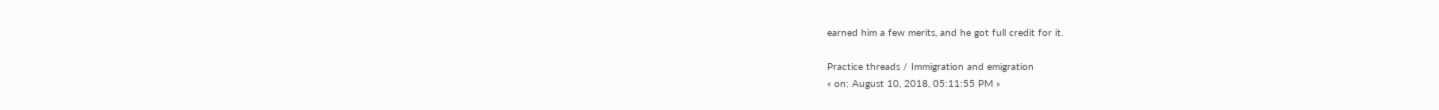earned him a few merits, and he got full credit for it.

Practice threads / Immigration and emigration
« on: August 10, 2018, 05:11:55 PM »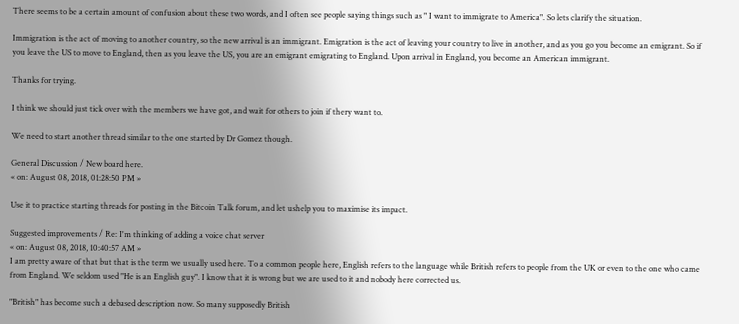There seems to be a certain amount of confusion about these two words, and I often see people saying things such as " I want to immigrate to America". So lets clarify the situation.

Immigration is the act of moving to another country, so the new arrival is an immigrant. Emigration is the act of leaving your country to live in another, and as you go you become an emigrant. So if you leave the US to move to England, then as you leave the US, you are an emigrant emigrating to England. Upon arrival in England, you become an American immigrant.

Thanks for trying.

I think we should just tick over with the members we have got, and wait for others to join if thery want to.

We need to start another thread similar to the one started by Dr Gomez though.

General Discussion / New board here.
« on: August 08, 2018, 01:28:50 PM »

Use it to practice starting threads for posting in the Bitcoin Talk forum, and let ushelp you to maximise its impact.

Suggested improvements / Re: I'm thinking of adding a voice chat server
« on: August 08, 2018, 10:40:57 AM »
I am pretty aware of that but that is the term we usually used here. To a common people here, English refers to the language while British refers to people from the UK or even to the one who came from England. We seldom used "He is an English guy". I know that it is wrong but we are used to it and nobody here corrected us.

"British" has become such a debased description now. So many supposedly British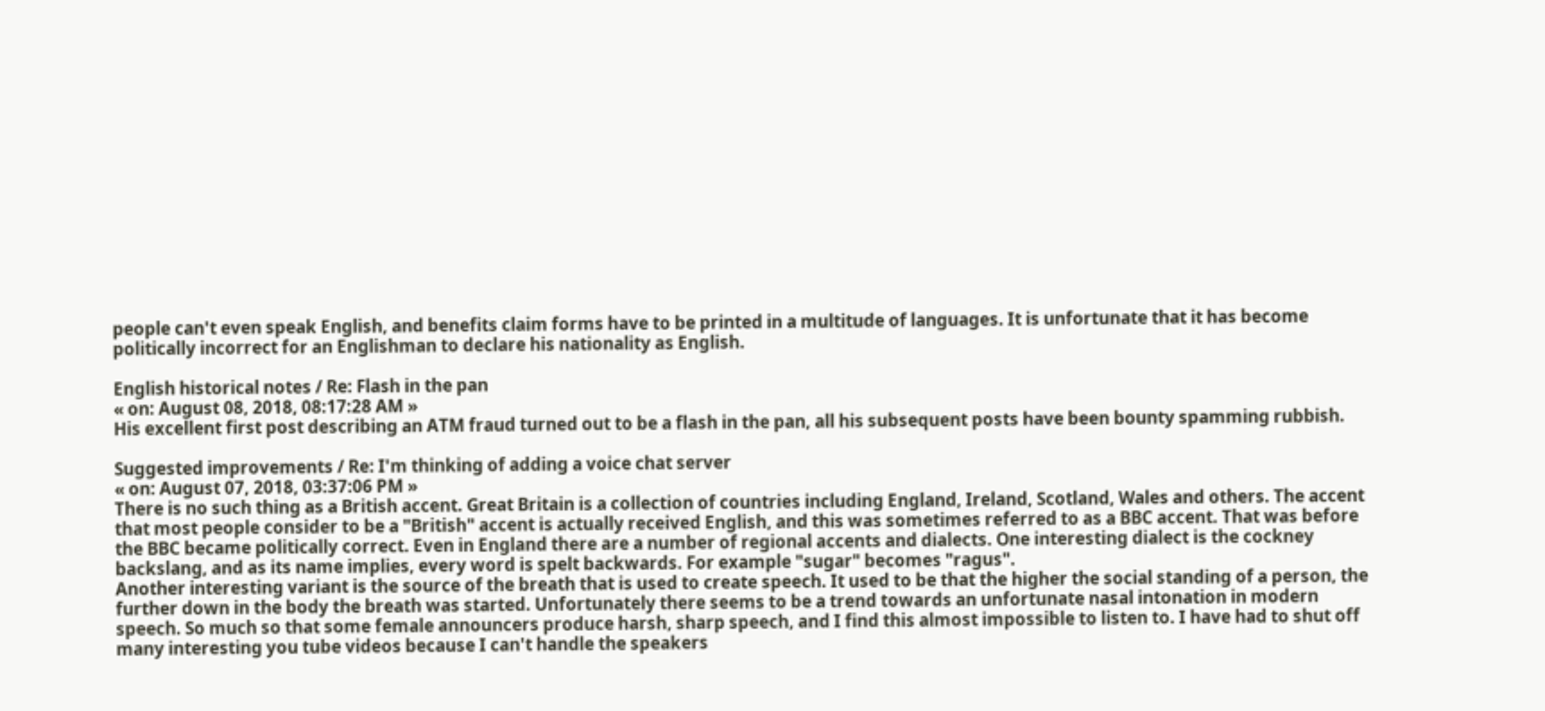people can't even speak English, and benefits claim forms have to be printed in a multitude of languages. It is unfortunate that it has become politically incorrect for an Englishman to declare his nationality as English.

English historical notes / Re: Flash in the pan
« on: August 08, 2018, 08:17:28 AM »
His excellent first post describing an ATM fraud turned out to be a flash in the pan, all his subsequent posts have been bounty spamming rubbish.

Suggested improvements / Re: I'm thinking of adding a voice chat server
« on: August 07, 2018, 03:37:06 PM »
There is no such thing as a British accent. Great Britain is a collection of countries including England, Ireland, Scotland, Wales and others. The accent that most people consider to be a "British" accent is actually received English, and this was sometimes referred to as a BBC accent. That was before the BBC became politically correct. Even in England there are a number of regional accents and dialects. One interesting dialect is the cockney backslang, and as its name implies, every word is spelt backwards. For example "sugar" becomes "ragus".
Another interesting variant is the source of the breath that is used to create speech. It used to be that the higher the social standing of a person, the further down in the body the breath was started. Unfortunately there seems to be a trend towards an unfortunate nasal intonation in modern speech. So much so that some female announcers produce harsh, sharp speech, and I find this almost impossible to listen to. I have had to shut off many interesting you tube videos because I can't handle the speakers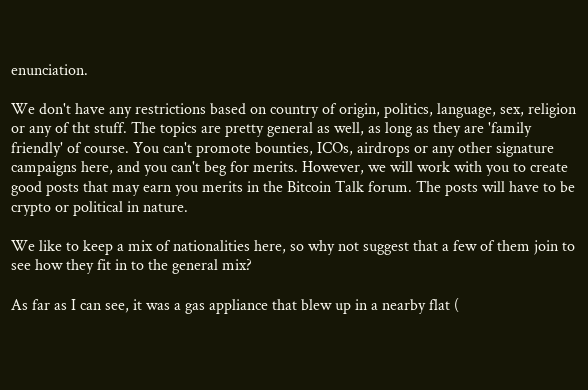enunciation.

We don't have any restrictions based on country of origin, politics, language, sex, religion or any of tht stuff. The topics are pretty general as well, as long as they are 'family friendly' of course. You can't promote bounties, ICOs, airdrops or any other signature campaigns here, and you can't beg for merits. However, we will work with you to create good posts that may earn you merits in the Bitcoin Talk forum. The posts will have to be crypto or political in nature.

We like to keep a mix of nationalities here, so why not suggest that a few of them join to see how they fit in to the general mix?

As far as I can see, it was a gas appliance that blew up in a nearby flat (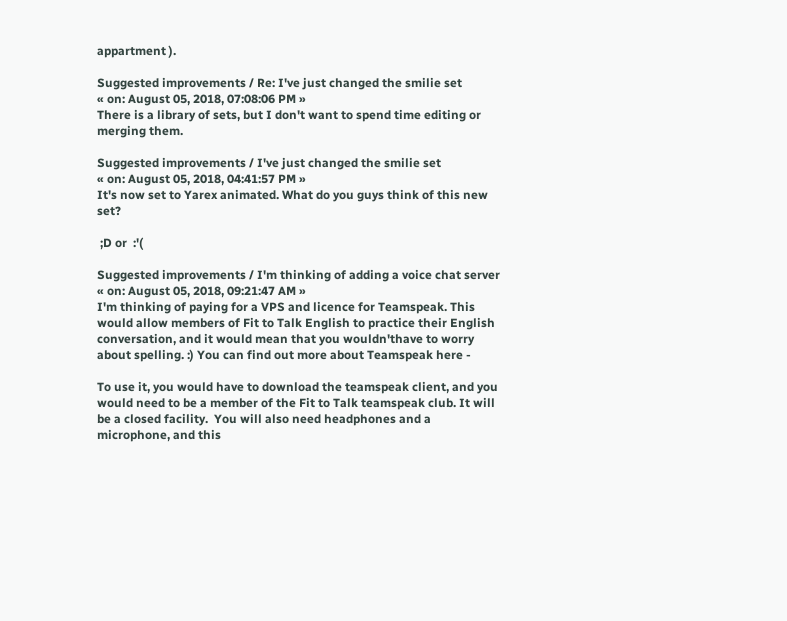appartment ).

Suggested improvements / Re: I've just changed the smilie set
« on: August 05, 2018, 07:08:06 PM »
There is a library of sets, but I don't want to spend time editing or merging them.

Suggested improvements / I've just changed the smilie set
« on: August 05, 2018, 04:41:57 PM »
It's now set to Yarex animated. What do you guys think of this new set?

 ;D or  :'(

Suggested improvements / I'm thinking of adding a voice chat server
« on: August 05, 2018, 09:21:47 AM »
I'm thinking of paying for a VPS and licence for Teamspeak. This would allow members of Fit to Talk English to practice their English conversation, and it would mean that you wouldn'thave to worry about spelling. :) You can find out more about Teamspeak here -

To use it, you would have to download the teamspeak client, and you would need to be a member of the Fit to Talk teamspeak club. It will be a closed facility.  You will also need headphones and a microphone, and this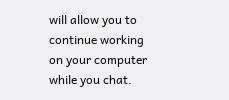will allow you to continue working on your computer while you chat.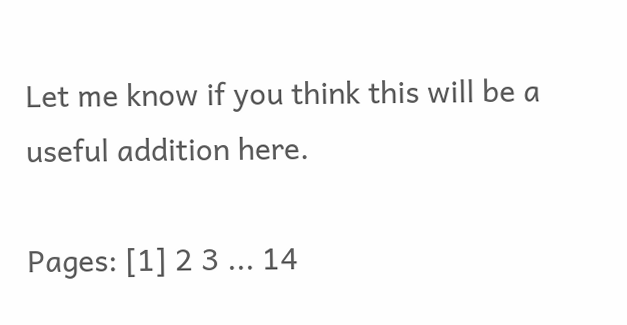Let me know if you think this will be a useful addition here.

Pages: [1] 2 3 ... 14